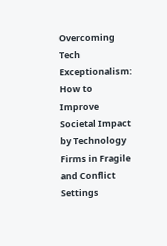Overcoming Tech Exceptionalism: How to Improve Societal Impact by Technology Firms in Fragile and Conflict Settings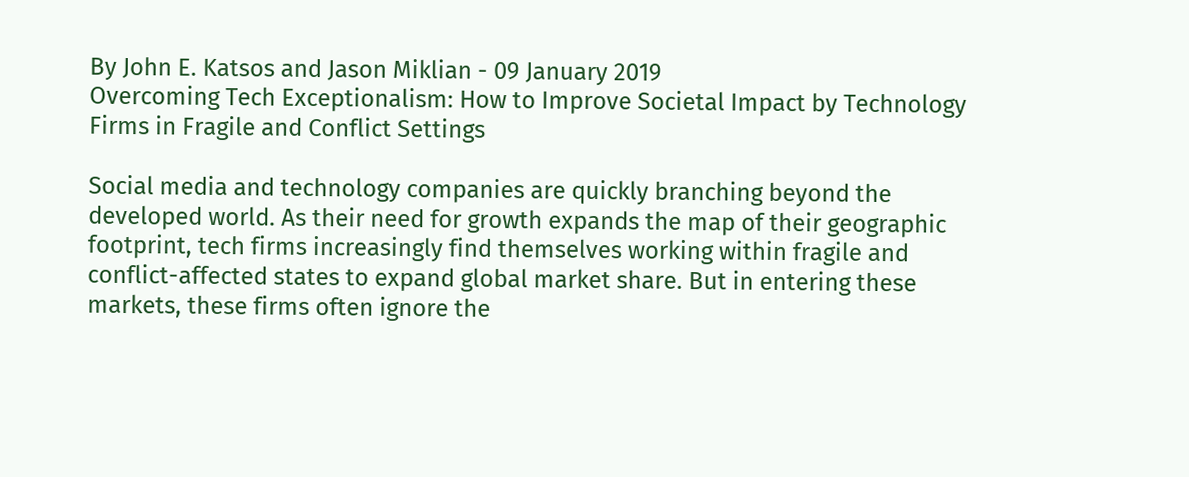By John E. Katsos and Jason Miklian - 09 January 2019
Overcoming Tech Exceptionalism: How to Improve Societal Impact by Technology Firms in Fragile and Conflict Settings

Social media and technology companies are quickly branching beyond the developed world. As their need for growth expands the map of their geographic footprint, tech firms increasingly find themselves working within fragile and conflict-affected states to expand global market share. But in entering these markets, these firms often ignore the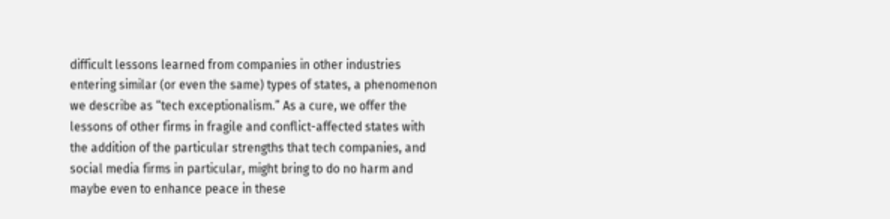difficult lessons learned from companies in other industries entering similar (or even the same) types of states, a phenomenon we describe as “tech exceptionalism.” As a cure, we offer the lessons of other firms in fragile and conflict-affected states with the addition of the particular strengths that tech companies, and social media firms in particular, might bring to do no harm and maybe even to enhance peace in these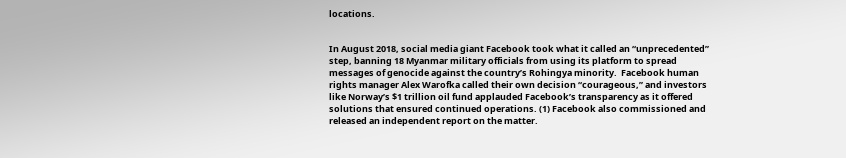locations.


In August 2018, social media giant Facebook took what it called an “unprecedented” step, banning 18 Myanmar military officials from using its platform to spread messages of genocide against the country’s Rohingya minority.  Facebook human rights manager Alex Warofka called their own decision “courageous,” and investors like Norway’s $1 trillion oil fund applauded Facebook’s transparency as it offered solutions that ensured continued operations. (1) Facebook also commissioned and released an independent report on the matter.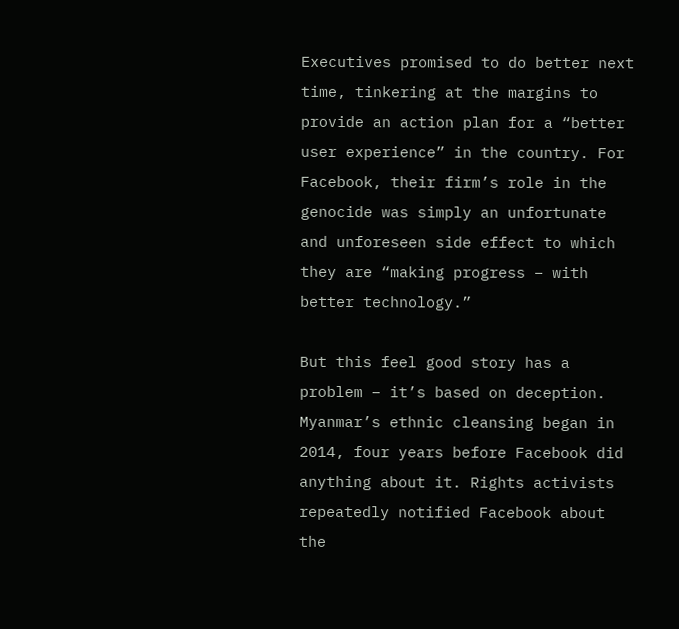Executives promised to do better next time, tinkering at the margins to provide an action plan for a “better user experience” in the country. For Facebook, their firm’s role in the genocide was simply an unfortunate and unforeseen side effect to which they are “making progress – with better technology.”

But this feel good story has a problem – it’s based on deception. Myanmar’s ethnic cleansing began in 2014, four years before Facebook did anything about it. Rights activists repeatedly notified Facebook about the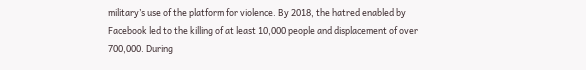military’s use of the platform for violence. By 2018, the hatred enabled by Facebook led to the killing of at least 10,000 people and displacement of over 700,000. During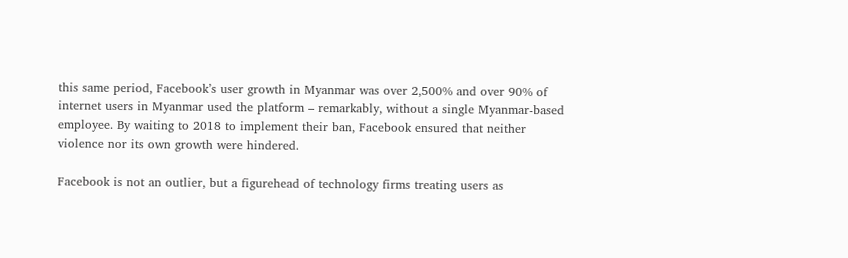this same period, Facebook’s user growth in Myanmar was over 2,500% and over 90% of internet users in Myanmar used the platform – remarkably, without a single Myanmar-based employee. By waiting to 2018 to implement their ban, Facebook ensured that neither violence nor its own growth were hindered.

Facebook is not an outlier, but a figurehead of technology firms treating users as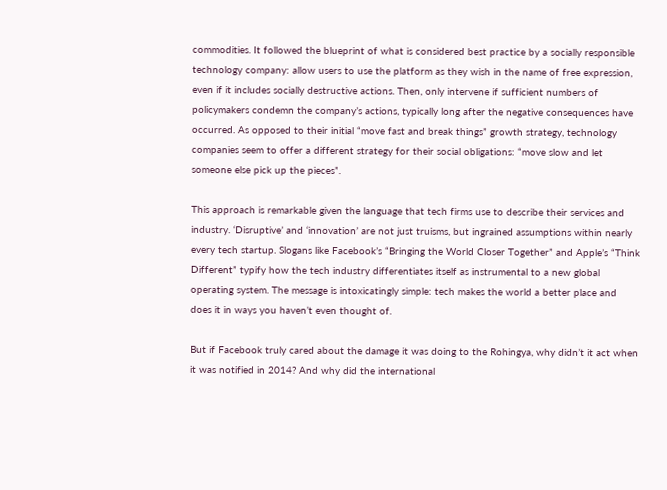commodities. It followed the blueprint of what is considered best practice by a socially responsible technology company: allow users to use the platform as they wish in the name of free expression, even if it includes socially destructive actions. Then, only intervene if sufficient numbers of policymakers condemn the company’s actions, typically long after the negative consequences have occurred. As opposed to their initial “move fast and break things” growth strategy, technology companies seem to offer a different strategy for their social obligations: “move slow and let someone else pick up the pieces”.

This approach is remarkable given the language that tech firms use to describe their services and industry. ‘Disruptive’ and ‘innovation’ are not just truisms, but ingrained assumptions within nearly every tech startup. Slogans like Facebook’s “Bringing the World Closer Together” and Apple’s “Think Different” typify how the tech industry differentiates itself as instrumental to a new global operating system. The message is intoxicatingly simple: tech makes the world a better place and does it in ways you haven’t even thought of.

But if Facebook truly cared about the damage it was doing to the Rohingya, why didn’t it act when it was notified in 2014? And why did the international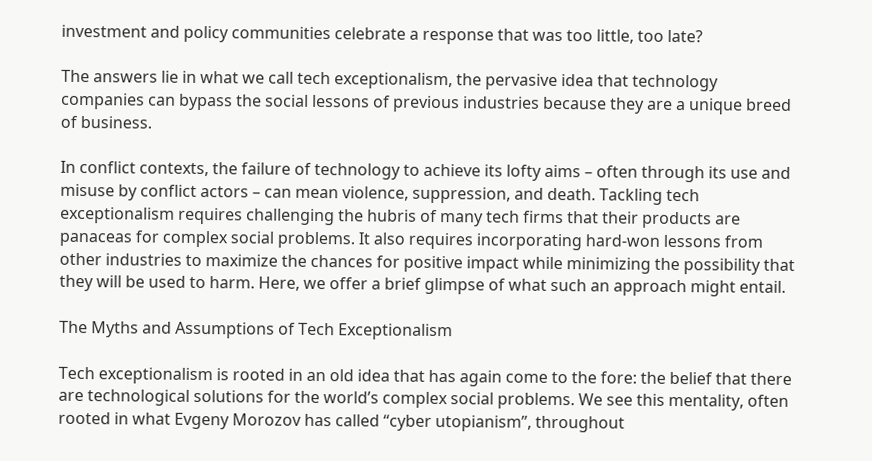investment and policy communities celebrate a response that was too little, too late?

The answers lie in what we call tech exceptionalism, the pervasive idea that technology companies can bypass the social lessons of previous industries because they are a unique breed of business.

In conflict contexts, the failure of technology to achieve its lofty aims – often through its use and misuse by conflict actors – can mean violence, suppression, and death. Tackling tech exceptionalism requires challenging the hubris of many tech firms that their products are panaceas for complex social problems. It also requires incorporating hard-won lessons from other industries to maximize the chances for positive impact while minimizing the possibility that they will be used to harm. Here, we offer a brief glimpse of what such an approach might entail.

The Myths and Assumptions of Tech Exceptionalism

Tech exceptionalism is rooted in an old idea that has again come to the fore: the belief that there are technological solutions for the world’s complex social problems. We see this mentality, often rooted in what Evgeny Morozov has called “cyber utopianism”, throughout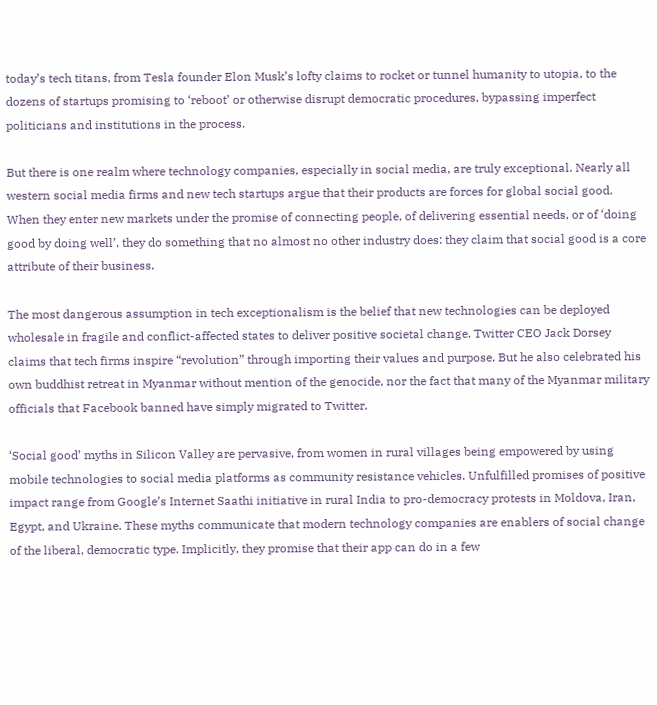today’s tech titans, from Tesla founder Elon Musk’s lofty claims to rocket or tunnel humanity to utopia, to the dozens of startups promising to ‘reboot’ or otherwise disrupt democratic procedures, bypassing imperfect politicians and institutions in the process.

But there is one realm where technology companies, especially in social media, are truly exceptional. Nearly all western social media firms and new tech startups argue that their products are forces for global social good. When they enter new markets under the promise of connecting people, of delivering essential needs, or of ‘doing good by doing well’, they do something that no almost no other industry does: they claim that social good is a core attribute of their business.

The most dangerous assumption in tech exceptionalism is the belief that new technologies can be deployed wholesale in fragile and conflict-affected states to deliver positive societal change. Twitter CEO Jack Dorsey claims that tech firms inspire “revolution” through importing their values and purpose. But he also celebrated his own buddhist retreat in Myanmar without mention of the genocide, nor the fact that many of the Myanmar military officials that Facebook banned have simply migrated to Twitter.

‘Social good’ myths in Silicon Valley are pervasive, from women in rural villages being empowered by using mobile technologies to social media platforms as community resistance vehicles. Unfulfilled promises of positive impact range from Google’s Internet Saathi initiative in rural India to pro-democracy protests in Moldova, Iran, Egypt, and Ukraine. These myths communicate that modern technology companies are enablers of social change of the liberal, democratic type. Implicitly, they promise that their app can do in a few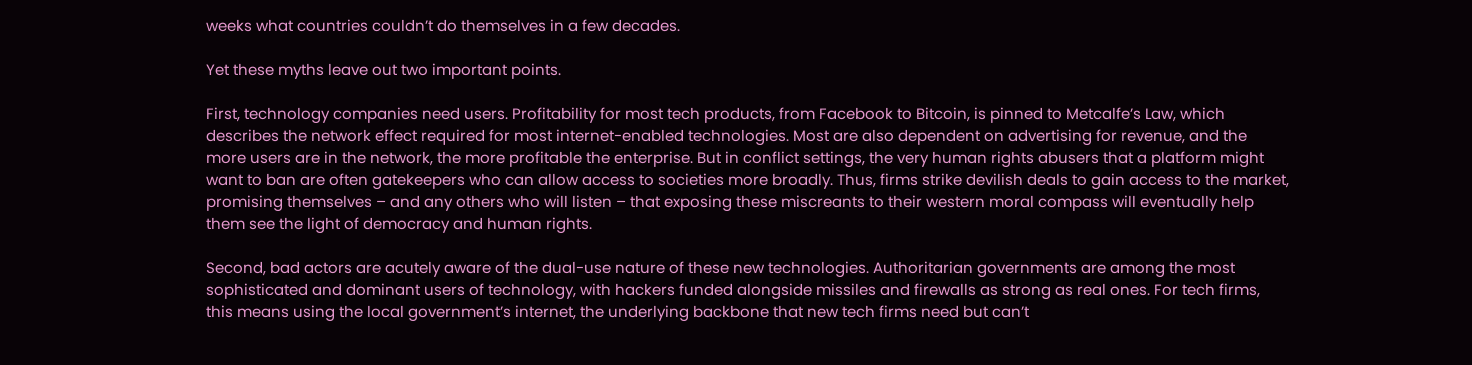weeks what countries couldn’t do themselves in a few decades.

Yet these myths leave out two important points.

First, technology companies need users. Profitability for most tech products, from Facebook to Bitcoin, is pinned to Metcalfe’s Law, which describes the network effect required for most internet-enabled technologies. Most are also dependent on advertising for revenue, and the more users are in the network, the more profitable the enterprise. But in conflict settings, the very human rights abusers that a platform might want to ban are often gatekeepers who can allow access to societies more broadly. Thus, firms strike devilish deals to gain access to the market, promising themselves – and any others who will listen – that exposing these miscreants to their western moral compass will eventually help them see the light of democracy and human rights.

Second, bad actors are acutely aware of the dual-use nature of these new technologies. Authoritarian governments are among the most sophisticated and dominant users of technology, with hackers funded alongside missiles and firewalls as strong as real ones. For tech firms, this means using the local government’s internet, the underlying backbone that new tech firms need but can’t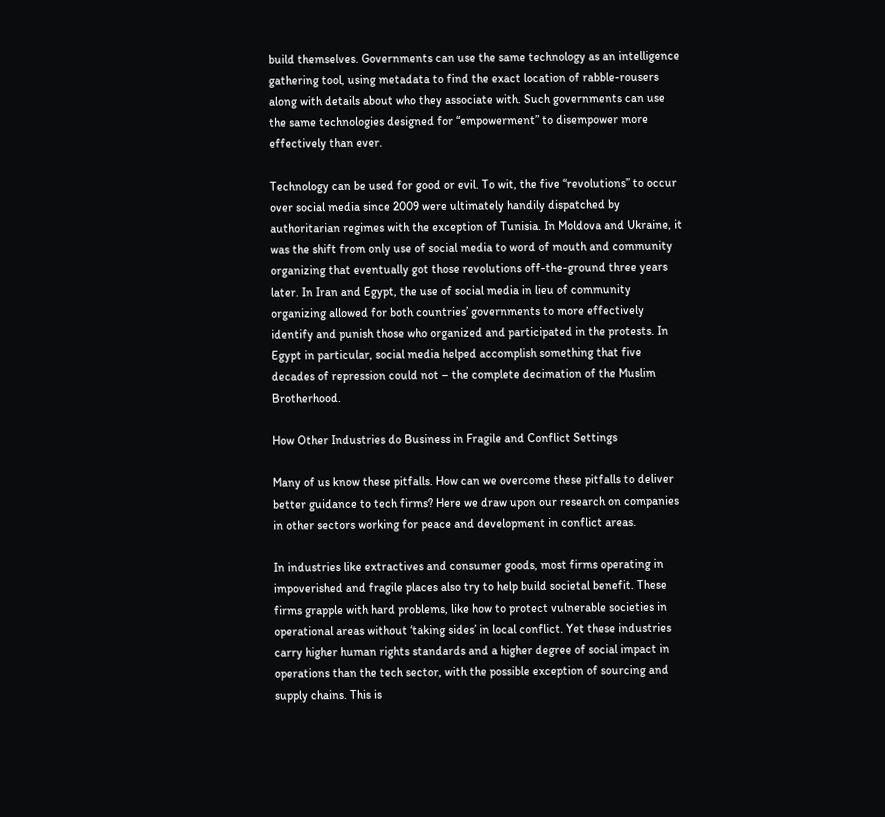build themselves. Governments can use the same technology as an intelligence gathering tool, using metadata to find the exact location of rabble-rousers along with details about who they associate with. Such governments can use the same technologies designed for “empowerment” to disempower more effectively than ever.

Technology can be used for good or evil. To wit, the five “revolutions” to occur over social media since 2009 were ultimately handily dispatched by authoritarian regimes with the exception of Tunisia. In Moldova and Ukraine, it was the shift from only use of social media to word of mouth and community organizing that eventually got those revolutions off-the-ground three years later. In Iran and Egypt, the use of social media in lieu of community organizing allowed for both countries’ governments to more effectively identify and punish those who organized and participated in the protests. In Egypt in particular, social media helped accomplish something that five decades of repression could not – the complete decimation of the Muslim Brotherhood.

How Other Industries do Business in Fragile and Conflict Settings

Many of us know these pitfalls. How can we overcome these pitfalls to deliver better guidance to tech firms? Here we draw upon our research on companies in other sectors working for peace and development in conflict areas.

In industries like extractives and consumer goods, most firms operating in impoverished and fragile places also try to help build societal benefit. These firms grapple with hard problems, like how to protect vulnerable societies in operational areas without ‘taking sides’ in local conflict. Yet these industries carry higher human rights standards and a higher degree of social impact in operations than the tech sector, with the possible exception of sourcing and supply chains. This is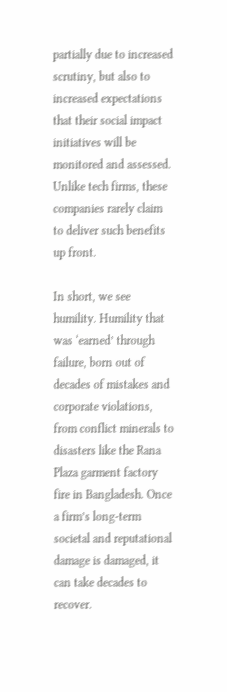partially due to increased scrutiny, but also to increased expectations that their social impact initiatives will be monitored and assessed. Unlike tech firms, these companies rarely claim to deliver such benefits up front.

In short, we see humility. Humility that was ‘earned’ through failure, born out of decades of mistakes and corporate violations, from conflict minerals to disasters like the Rana Plaza garment factory fire in Bangladesh. Once a firm’s long-term societal and reputational damage is damaged, it can take decades to recover.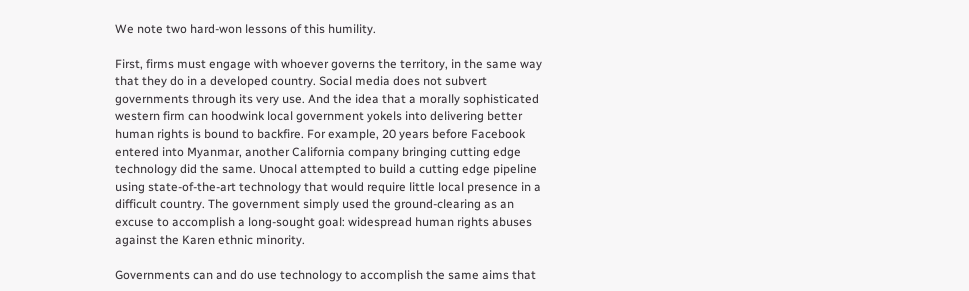We note two hard-won lessons of this humility.

First, firms must engage with whoever governs the territory, in the same way that they do in a developed country. Social media does not subvert governments through its very use. And the idea that a morally sophisticated western firm can hoodwink local government yokels into delivering better human rights is bound to backfire. For example, 20 years before Facebook entered into Myanmar, another California company bringing cutting edge technology did the same. Unocal attempted to build a cutting edge pipeline using state-of-the-art technology that would require little local presence in a difficult country. The government simply used the ground-clearing as an excuse to accomplish a long-sought goal: widespread human rights abuses against the Karen ethnic minority.

Governments can and do use technology to accomplish the same aims that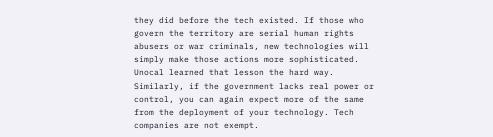they did before the tech existed. If those who govern the territory are serial human rights abusers or war criminals, new technologies will simply make those actions more sophisticated. Unocal learned that lesson the hard way. Similarly, if the government lacks real power or control, you can again expect more of the same from the deployment of your technology. Tech companies are not exempt.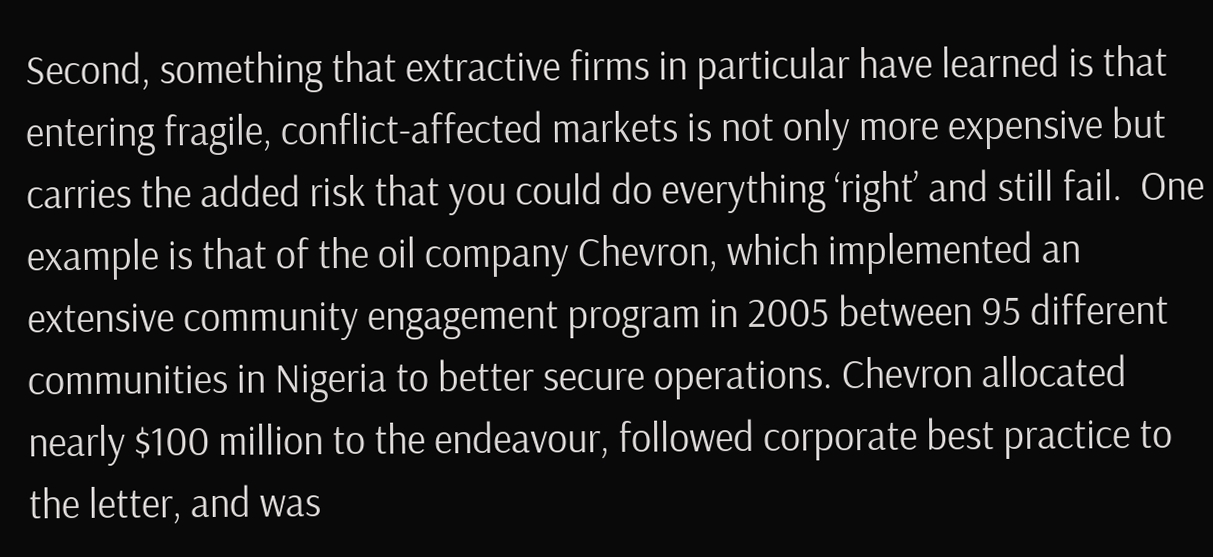Second, something that extractive firms in particular have learned is that entering fragile, conflict-affected markets is not only more expensive but carries the added risk that you could do everything ‘right’ and still fail.  One example is that of the oil company Chevron, which implemented an extensive community engagement program in 2005 between 95 different communities in Nigeria to better secure operations. Chevron allocated nearly $100 million to the endeavour, followed corporate best practice to the letter, and was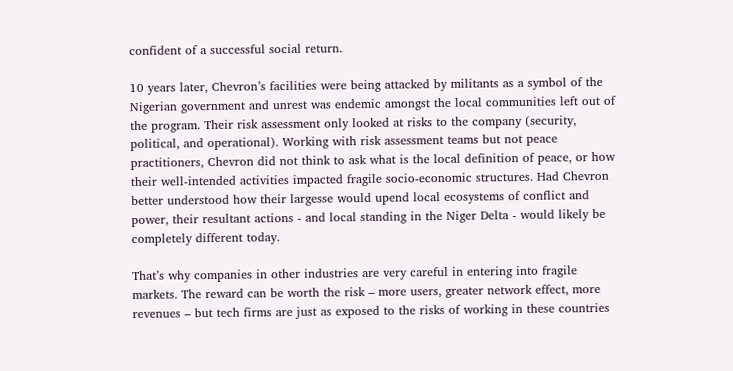confident of a successful social return.

10 years later, Chevron’s facilities were being attacked by militants as a symbol of the Nigerian government and unrest was endemic amongst the local communities left out of the program. Their risk assessment only looked at risks to the company (security, political, and operational). Working with risk assessment teams but not peace practitioners, Chevron did not think to ask what is the local definition of peace, or how their well-intended activities impacted fragile socio-economic structures. Had Chevron better understood how their largesse would upend local ecosystems of conflict and power, their resultant actions - and local standing in the Niger Delta - would likely be completely different today.

That’s why companies in other industries are very careful in entering into fragile markets. The reward can be worth the risk – more users, greater network effect, more revenues – but tech firms are just as exposed to the risks of working in these countries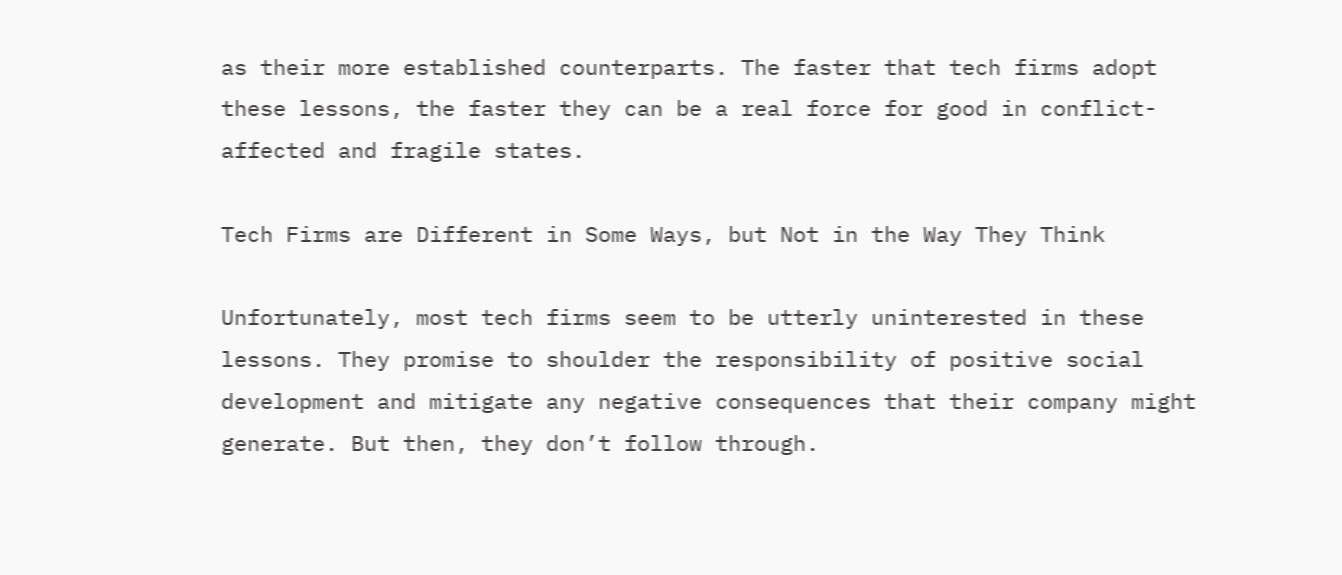as their more established counterparts. The faster that tech firms adopt these lessons, the faster they can be a real force for good in conflict-affected and fragile states.

Tech Firms are Different in Some Ways, but Not in the Way They Think

Unfortunately, most tech firms seem to be utterly uninterested in these lessons. They promise to shoulder the responsibility of positive social development and mitigate any negative consequences that their company might generate. But then, they don’t follow through.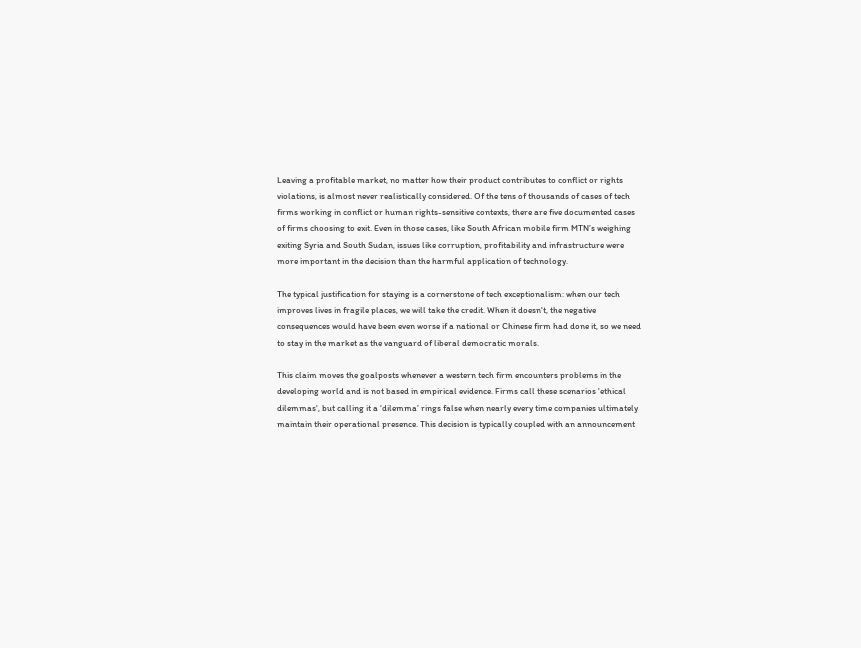Leaving a profitable market, no matter how their product contributes to conflict or rights violations, is almost never realistically considered. Of the tens of thousands of cases of tech firms working in conflict or human rights-sensitive contexts, there are five documented cases of firms choosing to exit. Even in those cases, like South African mobile firm MTN’s weighing exiting Syria and South Sudan, issues like corruption, profitability and infrastructure were more important in the decision than the harmful application of technology.

The typical justification for staying is a cornerstone of tech exceptionalism: when our tech improves lives in fragile places, we will take the credit. When it doesn't, the negative consequences would have been even worse if a national or Chinese firm had done it, so we need to stay in the market as the vanguard of liberal democratic morals.

This claim moves the goalposts whenever a western tech firm encounters problems in the developing world and is not based in empirical evidence. Firms call these scenarios 'ethical dilemmas', but calling it a ‘dilemma’ rings false when nearly every time companies ultimately maintain their operational presence. This decision is typically coupled with an announcement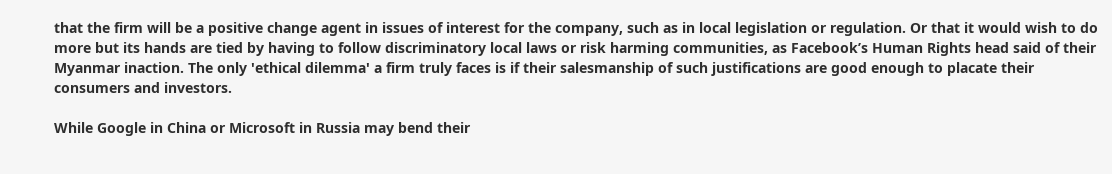that the firm will be a positive change agent in issues of interest for the company, such as in local legislation or regulation. Or that it would wish to do more but its hands are tied by having to follow discriminatory local laws or risk harming communities, as Facebook’s Human Rights head said of their Myanmar inaction. The only 'ethical dilemma' a firm truly faces is if their salesmanship of such justifications are good enough to placate their consumers and investors.

While Google in China or Microsoft in Russia may bend their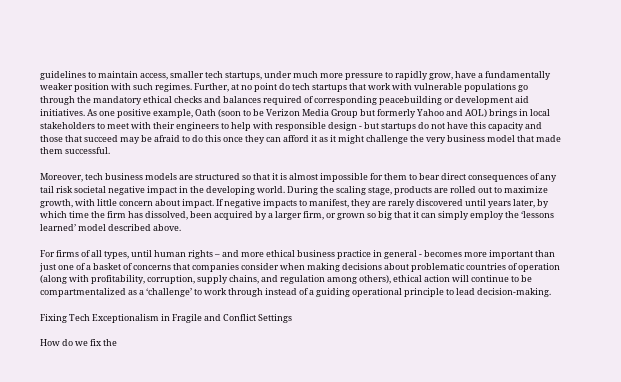guidelines to maintain access, smaller tech startups, under much more pressure to rapidly grow, have a fundamentally weaker position with such regimes. Further, at no point do tech startups that work with vulnerable populations go through the mandatory ethical checks and balances required of corresponding peacebuilding or development aid initiatives. As one positive example, Oath (soon to be Verizon Media Group but formerly Yahoo and AOL) brings in local stakeholders to meet with their engineers to help with responsible design - but startups do not have this capacity and those that succeed may be afraid to do this once they can afford it as it might challenge the very business model that made them successful.

Moreover, tech business models are structured so that it is almost impossible for them to bear direct consequences of any tail risk societal negative impact in the developing world. During the scaling stage, products are rolled out to maximize growth, with little concern about impact. If negative impacts to manifest, they are rarely discovered until years later, by which time the firm has dissolved, been acquired by a larger firm, or grown so big that it can simply employ the ‘lessons learned’ model described above.

For firms of all types, until human rights – and more ethical business practice in general - becomes more important than just one of a basket of concerns that companies consider when making decisions about problematic countries of operation (along with profitability, corruption, supply chains, and regulation among others), ethical action will continue to be compartmentalized as a ‘challenge’ to work through instead of a guiding operational principle to lead decision-making.

Fixing Tech Exceptionalism in Fragile and Conflict Settings

How do we fix the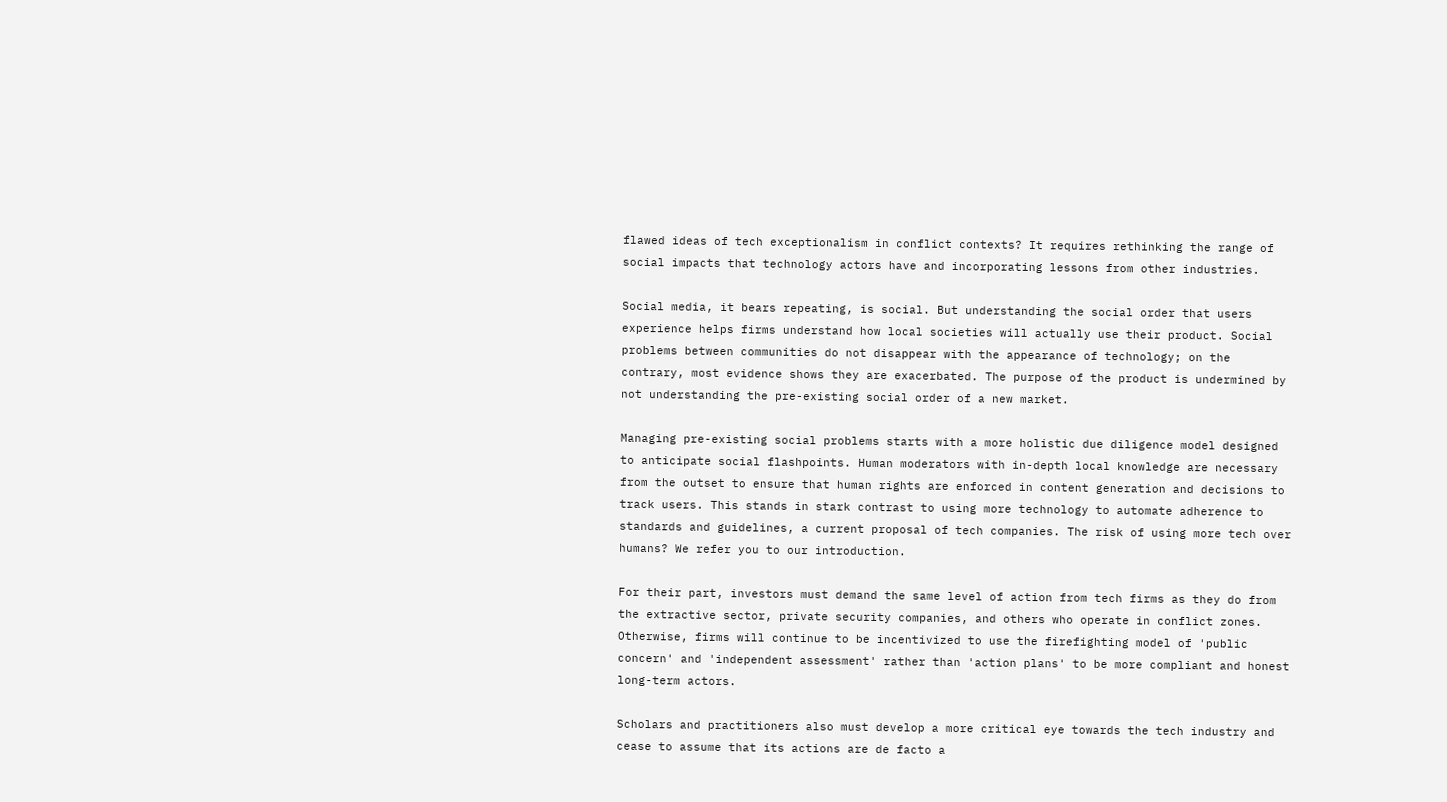flawed ideas of tech exceptionalism in conflict contexts? It requires rethinking the range of social impacts that technology actors have and incorporating lessons from other industries.

Social media, it bears repeating, is social. But understanding the social order that users experience helps firms understand how local societies will actually use their product. Social problems between communities do not disappear with the appearance of technology; on the contrary, most evidence shows they are exacerbated. The purpose of the product is undermined by not understanding the pre-existing social order of a new market.

Managing pre-existing social problems starts with a more holistic due diligence model designed to anticipate social flashpoints. Human moderators with in-depth local knowledge are necessary from the outset to ensure that human rights are enforced in content generation and decisions to track users. This stands in stark contrast to using more technology to automate adherence to standards and guidelines, a current proposal of tech companies. The risk of using more tech over humans? We refer you to our introduction.

For their part, investors must demand the same level of action from tech firms as they do from the extractive sector, private security companies, and others who operate in conflict zones. Otherwise, firms will continue to be incentivized to use the firefighting model of 'public concern' and 'independent assessment' rather than 'action plans' to be more compliant and honest long-term actors.

Scholars and practitioners also must develop a more critical eye towards the tech industry and cease to assume that its actions are de facto a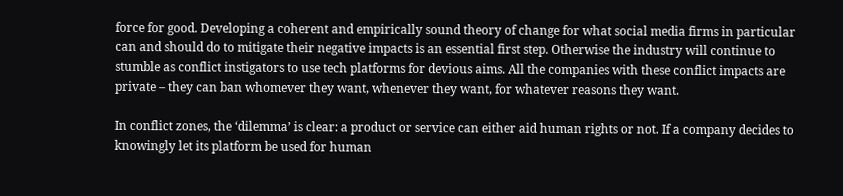force for good. Developing a coherent and empirically sound theory of change for what social media firms in particular can and should do to mitigate their negative impacts is an essential first step. Otherwise the industry will continue to stumble as conflict instigators to use tech platforms for devious aims. All the companies with these conflict impacts are private – they can ban whomever they want, whenever they want, for whatever reasons they want.

In conflict zones, the ‘dilemma’ is clear: a product or service can either aid human rights or not. If a company decides to knowingly let its platform be used for human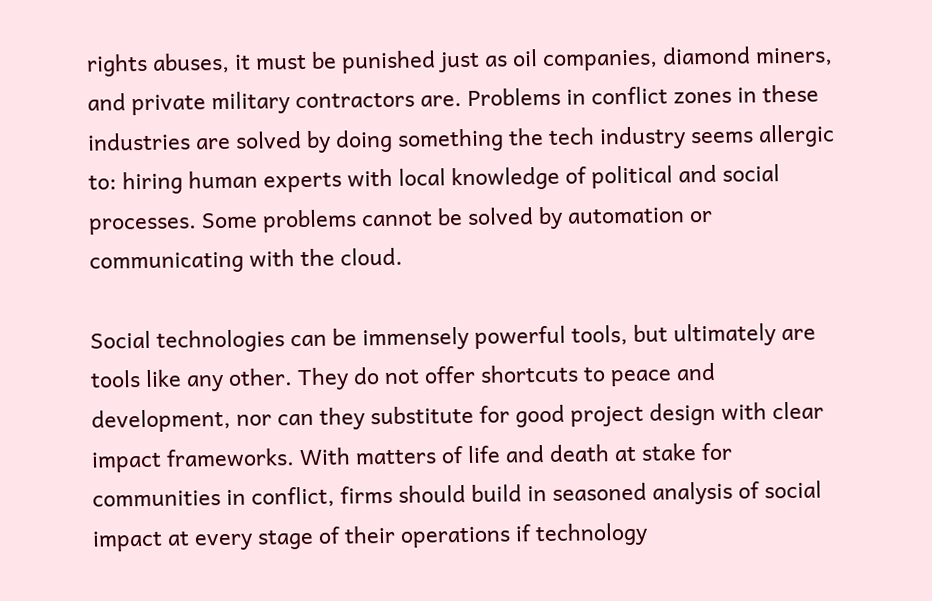rights abuses, it must be punished just as oil companies, diamond miners, and private military contractors are. Problems in conflict zones in these industries are solved by doing something the tech industry seems allergic to: hiring human experts with local knowledge of political and social processes. Some problems cannot be solved by automation or communicating with the cloud.

Social technologies can be immensely powerful tools, but ultimately are tools like any other. They do not offer shortcuts to peace and development, nor can they substitute for good project design with clear impact frameworks. With matters of life and death at stake for communities in conflict, firms should build in seasoned analysis of social impact at every stage of their operations if technology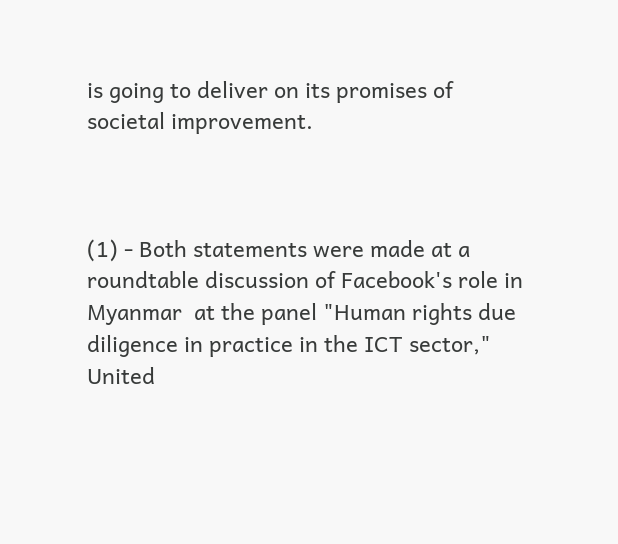is going to deliver on its promises of societal improvement.



(1) - Both statements were made at a roundtable discussion of Facebook's role in Myanmar  at the panel "Human rights due diligence in practice in the ICT sector," United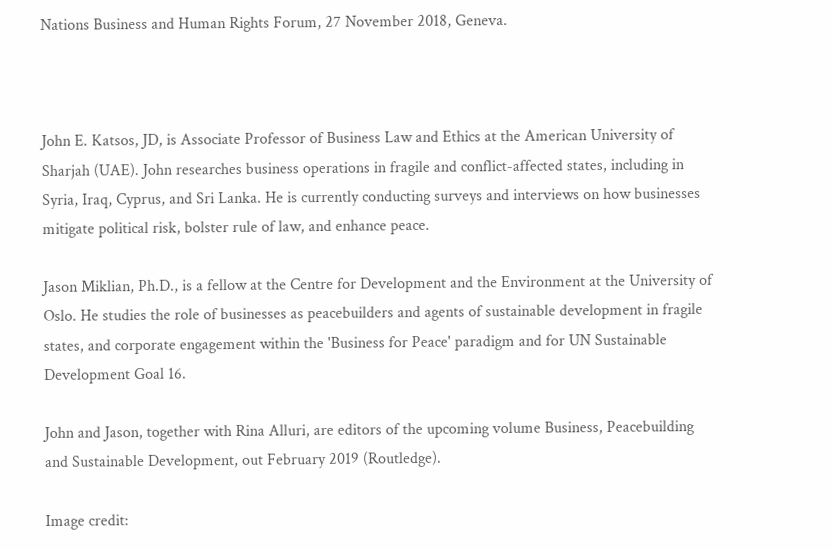Nations Business and Human Rights Forum, 27 November 2018, Geneva.



John E. Katsos, JD, is Associate Professor of Business Law and Ethics at the American University of Sharjah (UAE). John researches business operations in fragile and conflict-affected states, including in Syria, Iraq, Cyprus, and Sri Lanka. He is currently conducting surveys and interviews on how businesses mitigate political risk, bolster rule of law, and enhance peace.

Jason Miklian, Ph.D., is a fellow at the Centre for Development and the Environment at the University of Oslo. He studies the role of businesses as peacebuilders and agents of sustainable development in fragile states, and corporate engagement within the 'Business for Peace' paradigm and for UN Sustainable Development Goal 16.

John and Jason, together with Rina Alluri, are editors of the upcoming volume Business, Peacebuilding and Sustainable Development, out February 2019 (Routledge).

Image credit: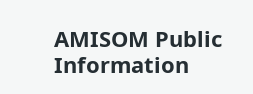AMISOM Public Information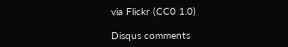via Flickr (CC0 1.0)

Disqus comments